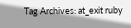Tag Archives: at_exit ruby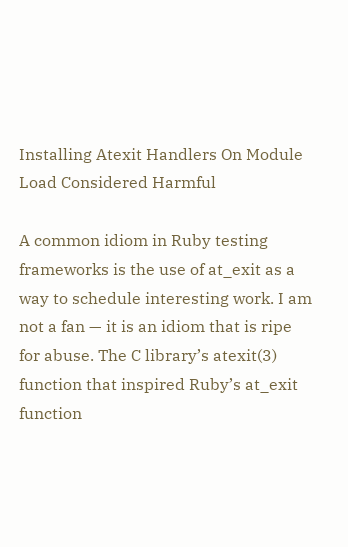Installing Atexit Handlers On Module Load Considered Harmful

A common idiom in Ruby testing frameworks is the use of at_exit as a way to schedule interesting work. I am not a fan — it is an idiom that is ripe for abuse. The C library’s atexit(3) function that inspired Ruby’s at_exit function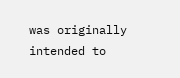was originally intended to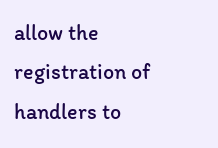allow the registration of handlers to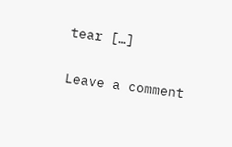tear […]

Leave a comment